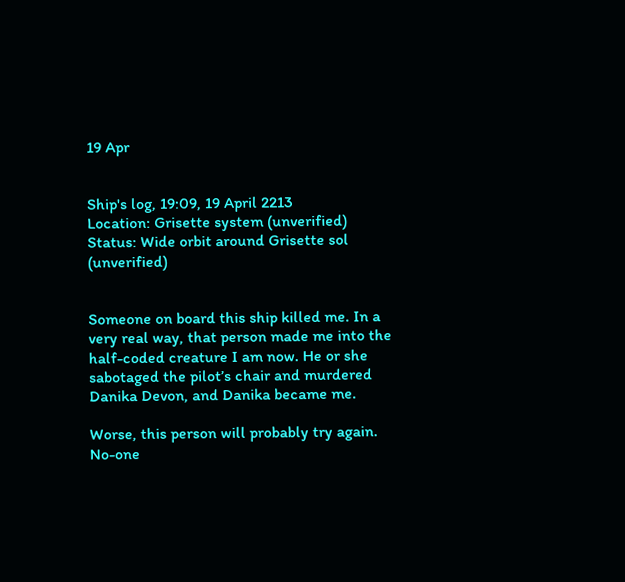19 Apr


Ship's log, 19:09, 19 April 2213
Location: Grisette system (unverified)
Status: Wide orbit around Grisette sol (unverified)


Someone on board this ship killed me. In a very real way, that person made me into the half-coded creature I am now. He or she sabotaged the pilot’s chair and murdered Danika Devon, and Danika became me.

Worse, this person will probably try again. No-one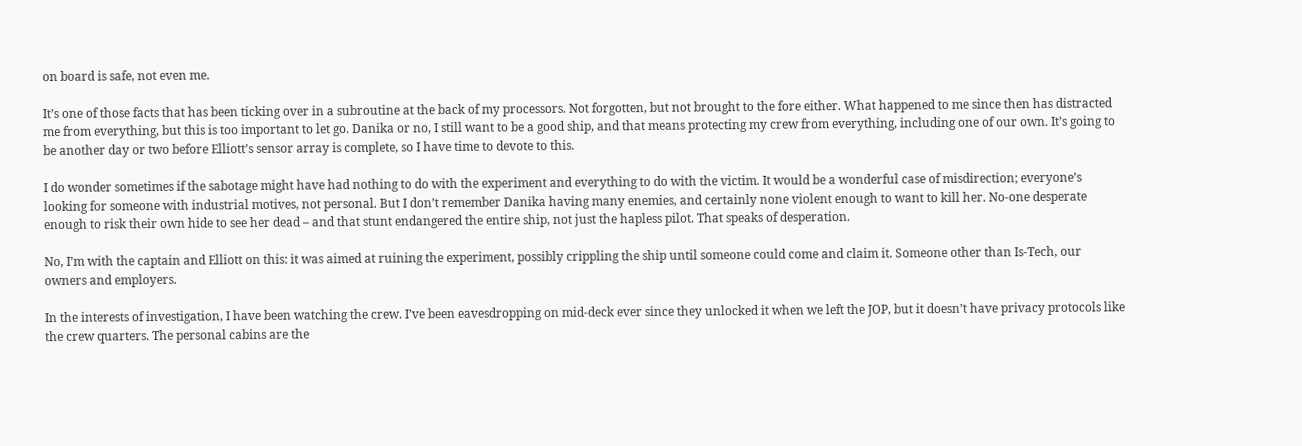on board is safe, not even me.

It’s one of those facts that has been ticking over in a subroutine at the back of my processors. Not forgotten, but not brought to the fore either. What happened to me since then has distracted me from everything, but this is too important to let go. Danika or no, I still want to be a good ship, and that means protecting my crew from everything, including one of our own. It’s going to be another day or two before Elliott’s sensor array is complete, so I have time to devote to this.

I do wonder sometimes if the sabotage might have had nothing to do with the experiment and everything to do with the victim. It would be a wonderful case of misdirection; everyone’s looking for someone with industrial motives, not personal. But I don’t remember Danika having many enemies, and certainly none violent enough to want to kill her. No-one desperate enough to risk their own hide to see her dead – and that stunt endangered the entire ship, not just the hapless pilot. That speaks of desperation.

No, I’m with the captain and Elliott on this: it was aimed at ruining the experiment, possibly crippling the ship until someone could come and claim it. Someone other than Is-Tech, our owners and employers.

In the interests of investigation, I have been watching the crew. I’ve been eavesdropping on mid-deck ever since they unlocked it when we left the JOP, but it doesn’t have privacy protocols like the crew quarters. The personal cabins are the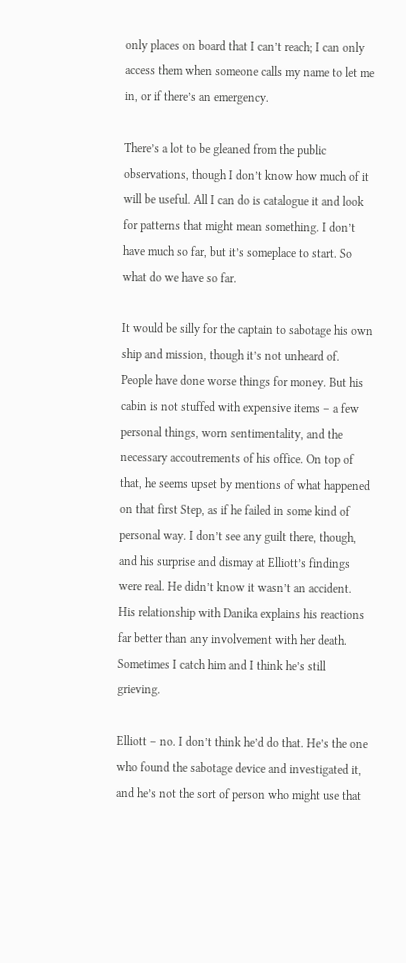only places on board that I can’t reach; I can only access them when someone calls my name to let me in, or if there’s an emergency.

There’s a lot to be gleaned from the public observations, though I don’t know how much of it will be useful. All I can do is catalogue it and look for patterns that might mean something. I don’t have much so far, but it’s someplace to start. So what do we have so far.

It would be silly for the captain to sabotage his own ship and mission, though it’s not unheard of. People have done worse things for money. But his cabin is not stuffed with expensive items – a few personal things, worn sentimentality, and the necessary accoutrements of his office. On top of that, he seems upset by mentions of what happened on that first Step, as if he failed in some kind of personal way. I don’t see any guilt there, though, and his surprise and dismay at Elliott’s findings were real. He didn’t know it wasn’t an accident. His relationship with Danika explains his reactions far better than any involvement with her death. Sometimes I catch him and I think he’s still grieving.

Elliott – no. I don’t think he’d do that. He’s the one who found the sabotage device and investigated it, and he’s not the sort of person who might use that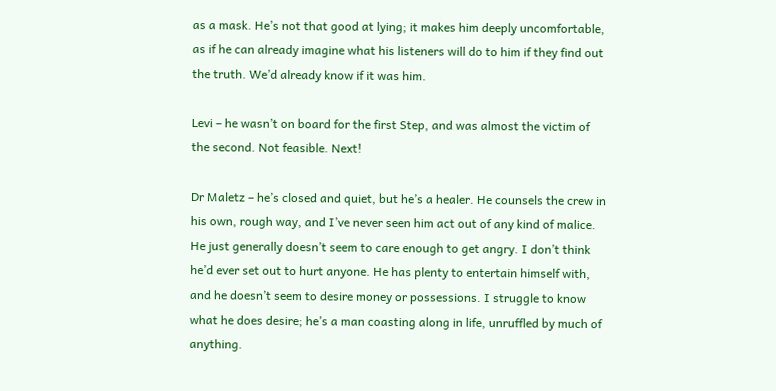as a mask. He’s not that good at lying; it makes him deeply uncomfortable, as if he can already imagine what his listeners will do to him if they find out the truth. We’d already know if it was him.

Levi – he wasn’t on board for the first Step, and was almost the victim of the second. Not feasible. Next!

Dr Maletz – he’s closed and quiet, but he’s a healer. He counsels the crew in his own, rough way, and I’ve never seen him act out of any kind of malice. He just generally doesn’t seem to care enough to get angry. I don’t think he’d ever set out to hurt anyone. He has plenty to entertain himself with, and he doesn’t seem to desire money or possessions. I struggle to know what he does desire; he’s a man coasting along in life, unruffled by much of anything.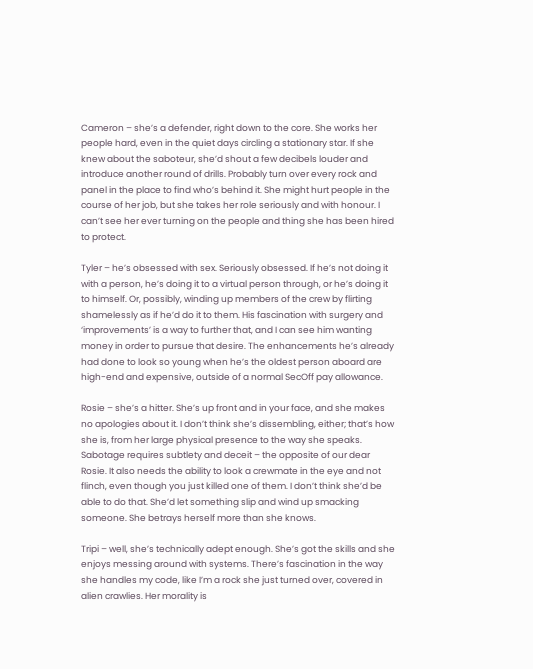Cameron – she’s a defender, right down to the core. She works her people hard, even in the quiet days circling a stationary star. If she knew about the saboteur, she’d shout a few decibels louder and introduce another round of drills. Probably turn over every rock and panel in the place to find who’s behind it. She might hurt people in the course of her job, but she takes her role seriously and with honour. I can’t see her ever turning on the people and thing she has been hired to protect.

Tyler – he’s obsessed with sex. Seriously obsessed. If he’s not doing it with a person, he’s doing it to a virtual person through, or he’s doing it to himself. Or, possibly, winding up members of the crew by flirting shamelessly as if he’d do it to them. His fascination with surgery and ‘improvements’ is a way to further that, and I can see him wanting money in order to pursue that desire. The enhancements he’s already had done to look so young when he’s the oldest person aboard are high-end and expensive, outside of a normal SecOff pay allowance.

Rosie – she’s a hitter. She’s up front and in your face, and she makes no apologies about it. I don’t think she’s dissembling, either; that’s how she is, from her large physical presence to the way she speaks. Sabotage requires subtlety and deceit – the opposite of our dear Rosie. It also needs the ability to look a crewmate in the eye and not flinch, even though you just killed one of them. I don’t think she’d be able to do that. She’d let something slip and wind up smacking someone. She betrays herself more than she knows.

Tripi – well, she’s technically adept enough. She’s got the skills and she enjoys messing around with systems. There’s fascination in the way she handles my code, like I’m a rock she just turned over, covered in alien crawlies. Her morality is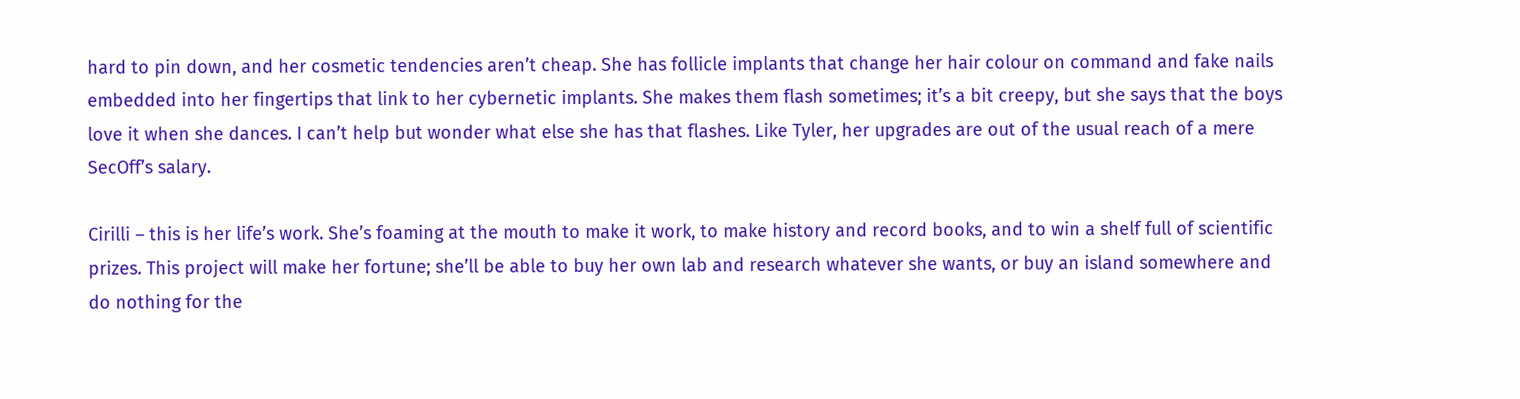hard to pin down, and her cosmetic tendencies aren’t cheap. She has follicle implants that change her hair colour on command and fake nails embedded into her fingertips that link to her cybernetic implants. She makes them flash sometimes; it’s a bit creepy, but she says that the boys love it when she dances. I can’t help but wonder what else she has that flashes. Like Tyler, her upgrades are out of the usual reach of a mere SecOff’s salary.

Cirilli – this is her life’s work. She’s foaming at the mouth to make it work, to make history and record books, and to win a shelf full of scientific prizes. This project will make her fortune; she’ll be able to buy her own lab and research whatever she wants, or buy an island somewhere and do nothing for the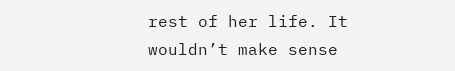rest of her life. It wouldn’t make sense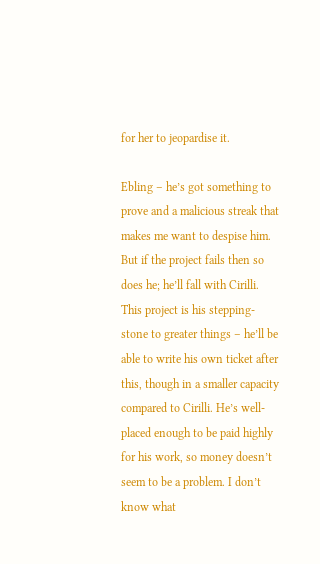for her to jeopardise it.

Ebling – he’s got something to prove and a malicious streak that makes me want to despise him. But if the project fails then so does he; he’ll fall with Cirilli. This project is his stepping-stone to greater things – he’ll be able to write his own ticket after this, though in a smaller capacity compared to Cirilli. He’s well-placed enough to be paid highly for his work, so money doesn’t seem to be a problem. I don’t know what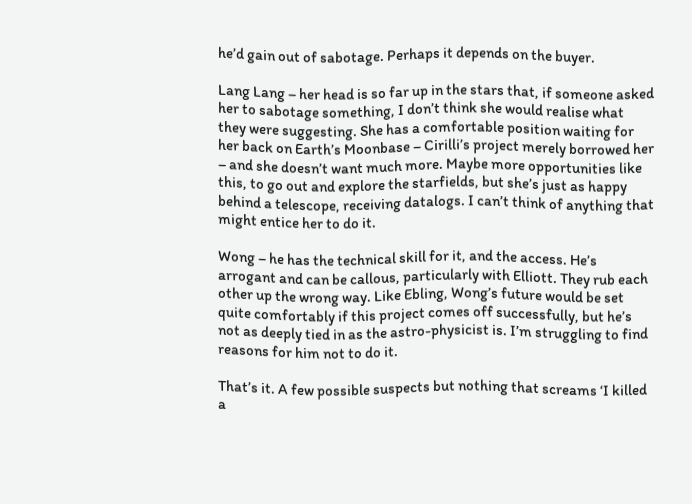he’d gain out of sabotage. Perhaps it depends on the buyer.

Lang Lang – her head is so far up in the stars that, if someone asked her to sabotage something, I don’t think she would realise what they were suggesting. She has a comfortable position waiting for her back on Earth’s Moonbase – Cirilli’s project merely borrowed her – and she doesn’t want much more. Maybe more opportunities like this, to go out and explore the starfields, but she’s just as happy behind a telescope, receiving datalogs. I can’t think of anything that might entice her to do it.

Wong – he has the technical skill for it, and the access. He’s arrogant and can be callous, particularly with Elliott. They rub each other up the wrong way. Like Ebling, Wong’s future would be set quite comfortably if this project comes off successfully, but he’s not as deeply tied in as the astro-physicist is. I’m struggling to find reasons for him not to do it.

That’s it. A few possible suspects but nothing that screams ‘I killed a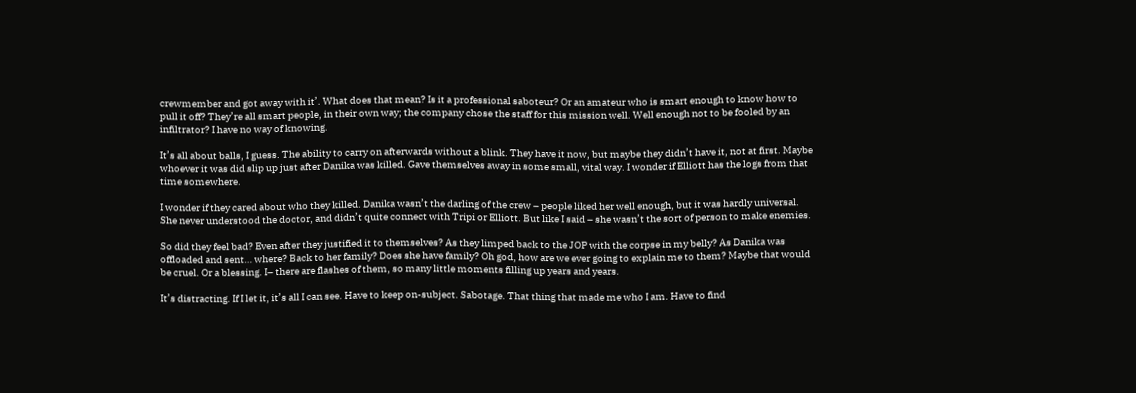crewmember and got away with it’. What does that mean? Is it a professional saboteur? Or an amateur who is smart enough to know how to pull it off? They’re all smart people, in their own way; the company chose the staff for this mission well. Well enough not to be fooled by an infiltrator? I have no way of knowing.

It’s all about balls, I guess. The ability to carry on afterwards without a blink. They have it now, but maybe they didn’t have it, not at first. Maybe whoever it was did slip up just after Danika was killed. Gave themselves away in some small, vital way. I wonder if Elliott has the logs from that time somewhere.

I wonder if they cared about who they killed. Danika wasn’t the darling of the crew – people liked her well enough, but it was hardly universal. She never understood the doctor, and didn’t quite connect with Tripi or Elliott. But like I said – she wasn’t the sort of person to make enemies.

So did they feel bad? Even after they justified it to themselves? As they limped back to the JOP with the corpse in my belly? As Danika was offloaded and sent… where? Back to her family? Does she have family? Oh god, how are we ever going to explain me to them? Maybe that would be cruel. Or a blessing. I– there are flashes of them, so many little moments filling up years and years.

It’s distracting. If I let it, it’s all I can see. Have to keep on-subject. Sabotage. That thing that made me who I am. Have to find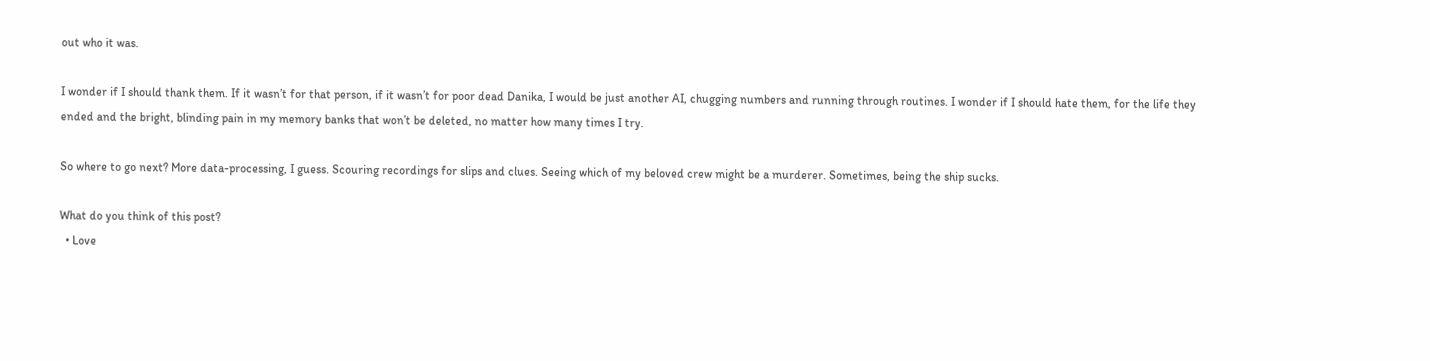out who it was.

I wonder if I should thank them. If it wasn’t for that person, if it wasn’t for poor dead Danika, I would be just another AI, chugging numbers and running through routines. I wonder if I should hate them, for the life they ended and the bright, blinding pain in my memory banks that won’t be deleted, no matter how many times I try.

So where to go next? More data-processing, I guess. Scouring recordings for slips and clues. Seeing which of my beloved crew might be a murderer. Sometimes, being the ship sucks.

What do you think of this post?
  • Love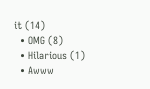it (14)
  • OMG (8)
  • Hilarious (1)
  • Awww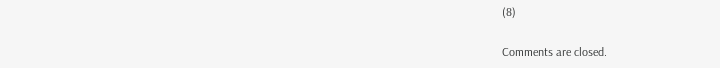(8)

Comments are closed.